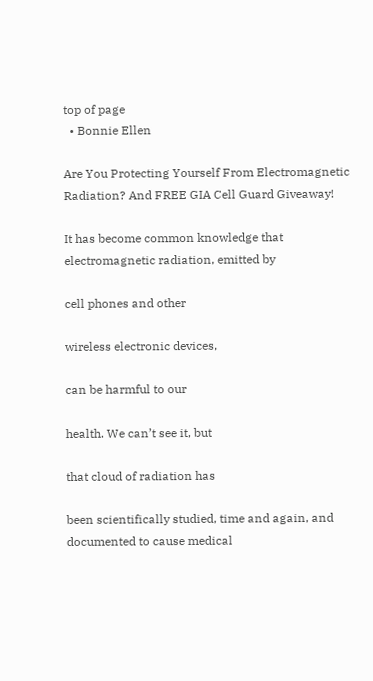top of page
  • Bonnie Ellen

Are You Protecting Yourself From Electromagnetic Radiation? And FREE GIA Cell Guard Giveaway!

It has become common knowledge that electromagnetic radiation, emitted by

cell phones and other

wireless electronic devices,

can be harmful to our

health. We can’t see it, but

that cloud of radiation has

been scientifically studied, time and again, and documented to cause medical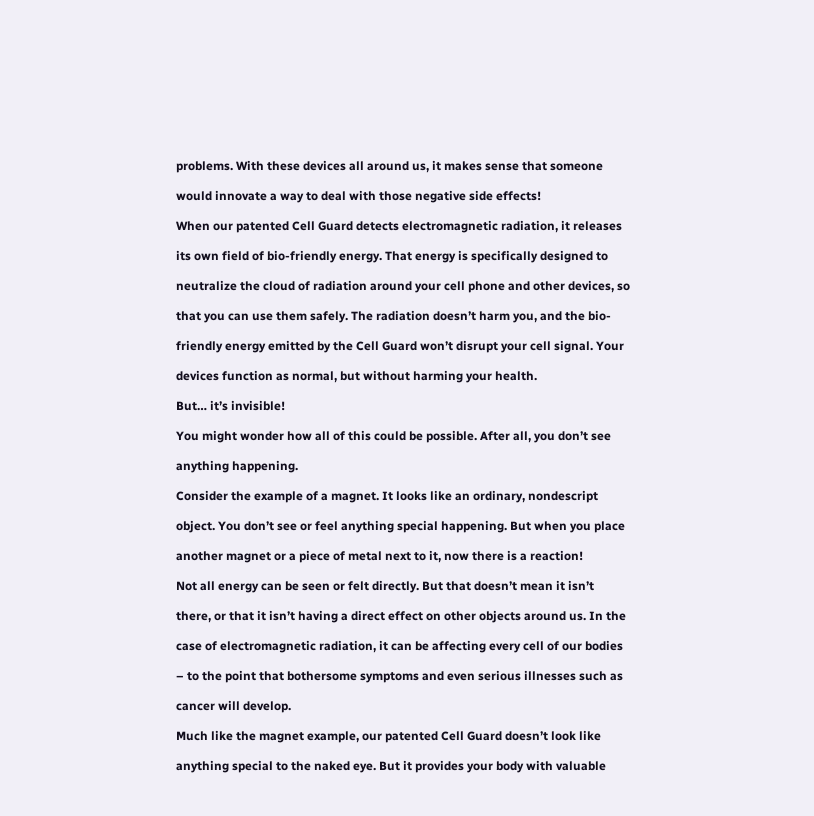problems. With these devices all around us, it makes sense that someone

would innovate a way to deal with those negative side effects!

When our patented Cell Guard detects electromagnetic radiation, it releases

its own field of bio-friendly energy. That energy is specifically designed to

neutralize the cloud of radiation around your cell phone and other devices, so

that you can use them safely. The radiation doesn’t harm you, and the bio-

friendly energy emitted by the Cell Guard won’t disrupt your cell signal. Your

devices function as normal, but without harming your health.

But… it’s invisible!

You might wonder how all of this could be possible. After all, you don’t see

anything happening.

Consider the example of a magnet. It looks like an ordinary, nondescript

object. You don’t see or feel anything special happening. But when you place

another magnet or a piece of metal next to it, now there is a reaction!

Not all energy can be seen or felt directly. But that doesn’t mean it isn’t

there, or that it isn’t having a direct effect on other objects around us. In the

case of electromagnetic radiation, it can be affecting every cell of our bodies

– to the point that bothersome symptoms and even serious illnesses such as

cancer will develop.

Much like the magnet example, our patented Cell Guard doesn’t look like

anything special to the naked eye. But it provides your body with valuable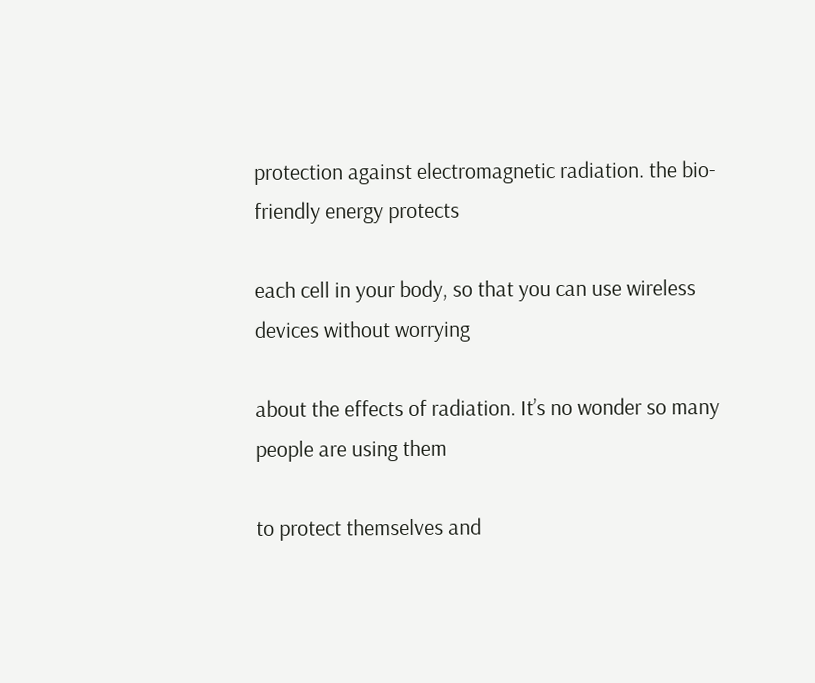protection against electromagnetic radiation. the bio-friendly energy protects

each cell in your body, so that you can use wireless devices without worrying

about the effects of radiation. It’s no wonder so many people are using them

to protect themselves and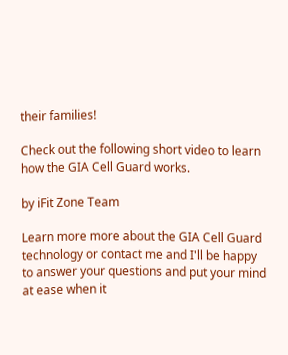their families!

Check out the following short video to learn how the GIA Cell Guard works.

by iFit Zone Team

Learn more more about the GIA Cell Guard technology or contact me and I'll be happy to answer your questions and put your mind at ease when it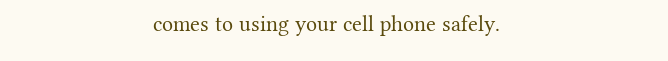comes to using your cell phone safely.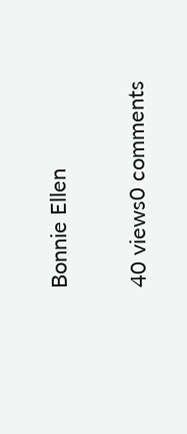Bonnie Ellen

40 views0 comments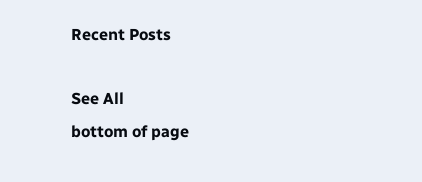Recent Posts

See All
bottom of page